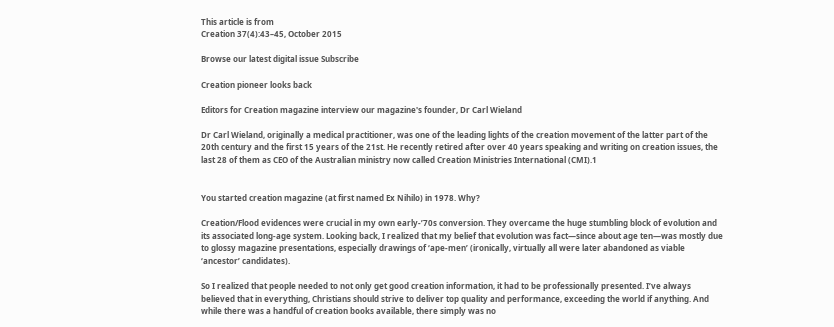This article is from
Creation 37(4):43–45, October 2015

Browse our latest digital issue Subscribe

Creation pioneer looks back

Editors for Creation magazine interview our magazine's founder, Dr Carl Wieland

Dr Carl Wieland, originally a medical practitioner, was one of the leading lights of the creation movement of the latter part of the 20th century and the first 15 years of the 21st. He recently retired after over 40 years speaking and writing on creation issues, the last 28 of them as CEO of the Australian ministry now called Creation Ministries International (CMI).1


You started creation magazine (at first named Ex Nihilo) in 1978. Why?

Creation/Flood evidences were crucial in my own early-’70s conversion. They overcame the huge stumbling block of evolution and its associated long-age system. Looking back, I realized that my belief that evolution was fact—since about age ten—was mostly due to glossy magazine presentations, especially drawings of ‘ape-men’ (ironically, virtually all were later abandoned as viable ‘ancestor’ candidates).

So I realized that people needed to not only get good creation information, it had to be professionally presented. I’ve always believed that in everything, Christians should strive to deliver top quality and performance, exceeding the world if anything. And while there was a handful of creation books available, there simply was no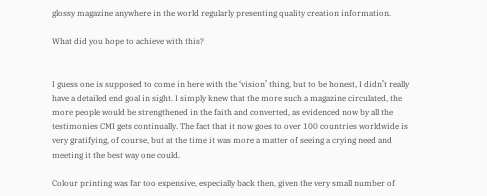glossy magazine anywhere in the world regularly presenting quality creation information.

What did you hope to achieve with this?


I guess one is supposed to come in here with the ‘vision’ thing, but to be honest, I didn’t really have a detailed end goal in sight. I simply knew that the more such a magazine circulated, the more people would be strengthened in the faith and converted, as evidenced now by all the testimonies CMI gets continually. The fact that it now goes to over 100 countries worldwide is very gratifying, of course, but at the time it was more a matter of seeing a crying need and meeting it the best way one could.

Colour printing was far too expensive, especially back then, given the very small number of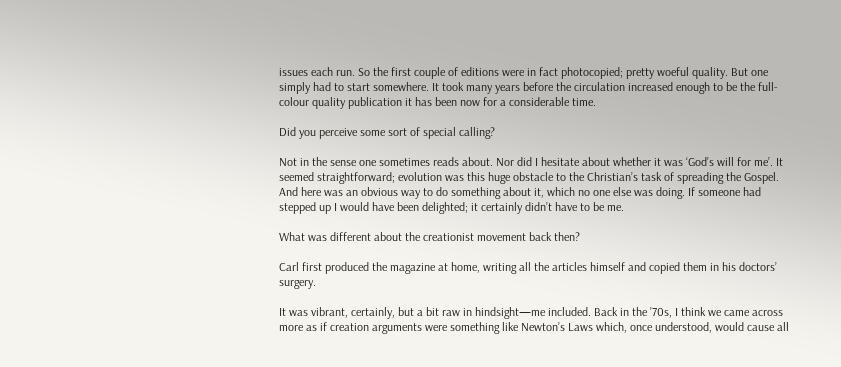issues each run. So the first couple of editions were in fact photocopied; pretty woeful quality. But one simply had to start somewhere. It took many years before the circulation increased enough to be the full-colour quality publication it has been now for a considerable time.

Did you perceive some sort of special calling?

Not in the sense one sometimes reads about. Nor did I hesitate about whether it was ‘God’s will for me’. It seemed straightforward; evolution was this huge obstacle to the Christian’s task of spreading the Gospel. And here was an obvious way to do something about it, which no one else was doing. If someone had stepped up I would have been delighted; it certainly didn’t have to be me.

What was different about the creationist movement back then?

Carl first produced the magazine at home, writing all the articles himself and copied them in his doctors’ surgery.

It was vibrant, certainly, but a bit raw in hindsight—me included. Back in the ’70s, I think we came across more as if creation arguments were something like Newton’s Laws which, once understood, would cause all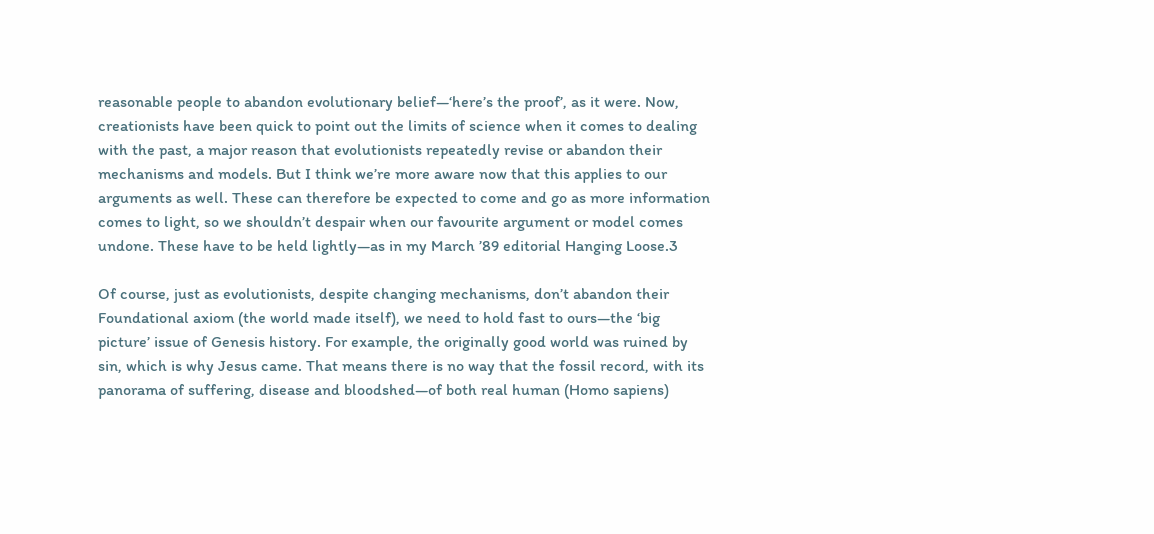reasonable people to abandon evolutionary belief—‘here’s the proof’, as it were. Now, creationists have been quick to point out the limits of science when it comes to dealing with the past, a major reason that evolutionists repeatedly revise or abandon their mechanisms and models. But I think we’re more aware now that this applies to our arguments as well. These can therefore be expected to come and go as more information comes to light, so we shouldn’t despair when our favourite argument or model comes undone. These have to be held lightly—as in my March ’89 editorial Hanging Loose.3

Of course, just as evolutionists, despite changing mechanisms, don’t abandon their Foundational axiom (the world made itself), we need to hold fast to ours—the ‘big picture’ issue of Genesis history. For example, the originally good world was ruined by sin, which is why Jesus came. That means there is no way that the fossil record, with its panorama of suffering, disease and bloodshed—of both real human (Homo sapiens)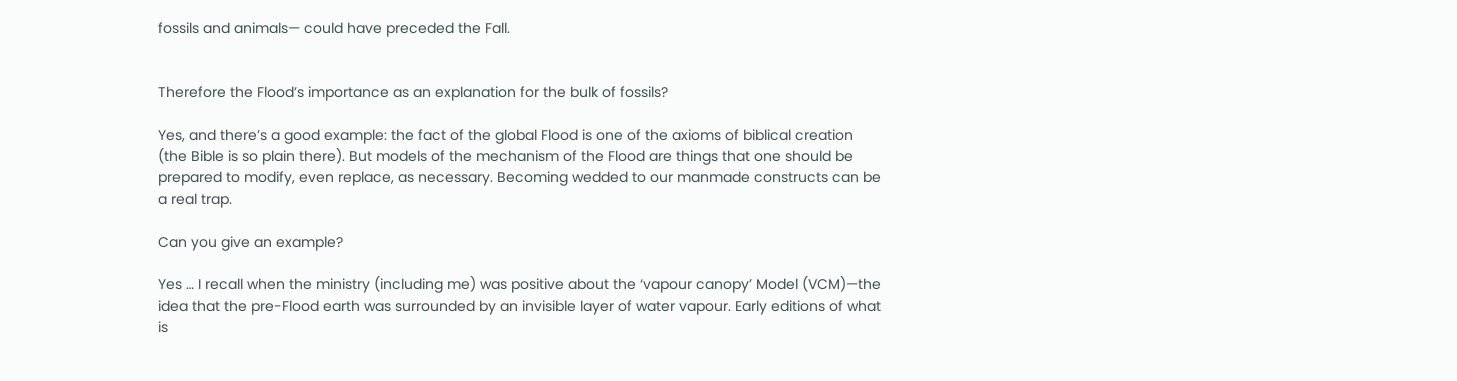fossils and animals— could have preceded the Fall.


Therefore the Flood’s importance as an explanation for the bulk of fossils?

Yes, and there’s a good example: the fact of the global Flood is one of the axioms of biblical creation (the Bible is so plain there). But models of the mechanism of the Flood are things that one should be prepared to modify, even replace, as necessary. Becoming wedded to our manmade constructs can be a real trap.

Can you give an example?

Yes … I recall when the ministry (including me) was positive about the ‘vapour canopy’ Model (VCM)—the idea that the pre-Flood earth was surrounded by an invisible layer of water vapour. Early editions of what is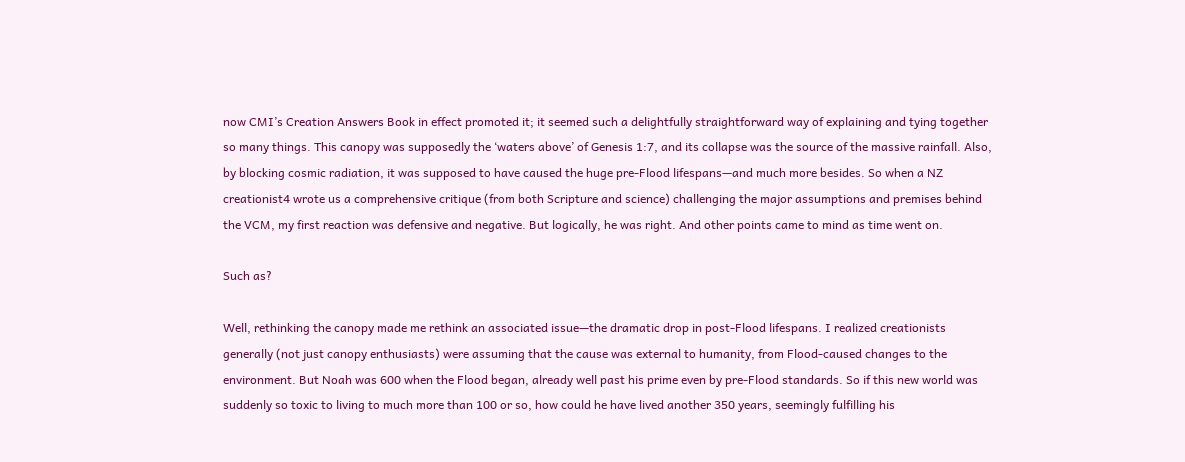now CMI’s Creation Answers Book in effect promoted it; it seemed such a delightfully straightforward way of explaining and tying together so many things. This canopy was supposedly the ‘waters above’ of Genesis 1:7, and its collapse was the source of the massive rainfall. Also, by blocking cosmic radiation, it was supposed to have caused the huge pre-Flood lifespans—and much more besides. So when a NZ creationist4 wrote us a comprehensive critique (from both Scripture and science) challenging the major assumptions and premises behind the VCM, my first reaction was defensive and negative. But logically, he was right. And other points came to mind as time went on.

Such as?

Well, rethinking the canopy made me rethink an associated issue—the dramatic drop in post-Flood lifespans. I realized creationists generally (not just canopy enthusiasts) were assuming that the cause was external to humanity, from Flood-caused changes to the environment. But Noah was 600 when the Flood began, already well past his prime even by pre-Flood standards. So if this new world was suddenly so toxic to living to much more than 100 or so, how could he have lived another 350 years, seemingly fulfilling his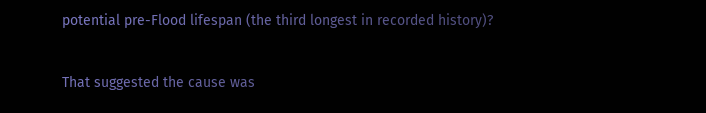potential pre-Flood lifespan (the third longest in recorded history)?


That suggested the cause was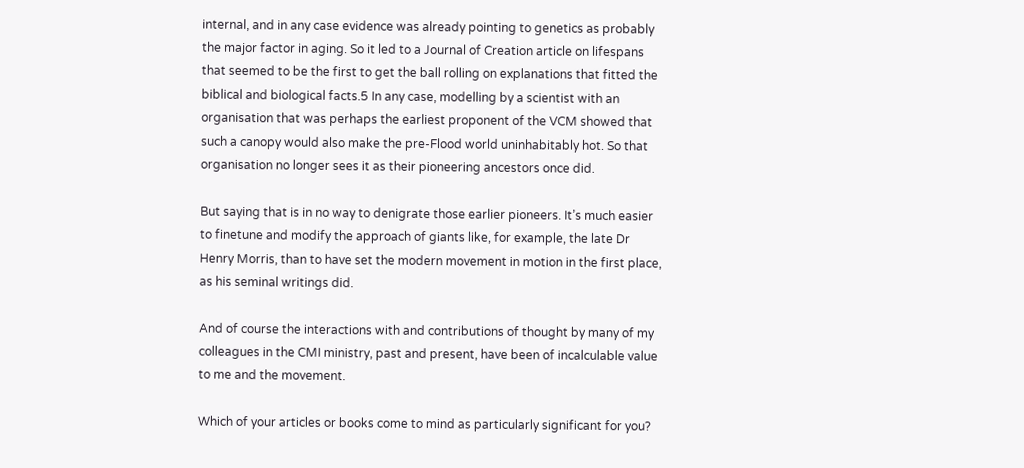internal, and in any case evidence was already pointing to genetics as probably the major factor in aging. So it led to a Journal of Creation article on lifespans that seemed to be the first to get the ball rolling on explanations that fitted the biblical and biological facts.5 In any case, modelling by a scientist with an organisation that was perhaps the earliest proponent of the VCM showed that such a canopy would also make the pre-Flood world uninhabitably hot. So that organisation no longer sees it as their pioneering ancestors once did.

But saying that is in no way to denigrate those earlier pioneers. It’s much easier to finetune and modify the approach of giants like, for example, the late Dr Henry Morris, than to have set the modern movement in motion in the first place, as his seminal writings did.

And of course the interactions with and contributions of thought by many of my colleagues in the CMI ministry, past and present, have been of incalculable value to me and the movement.

Which of your articles or books come to mind as particularly significant for you?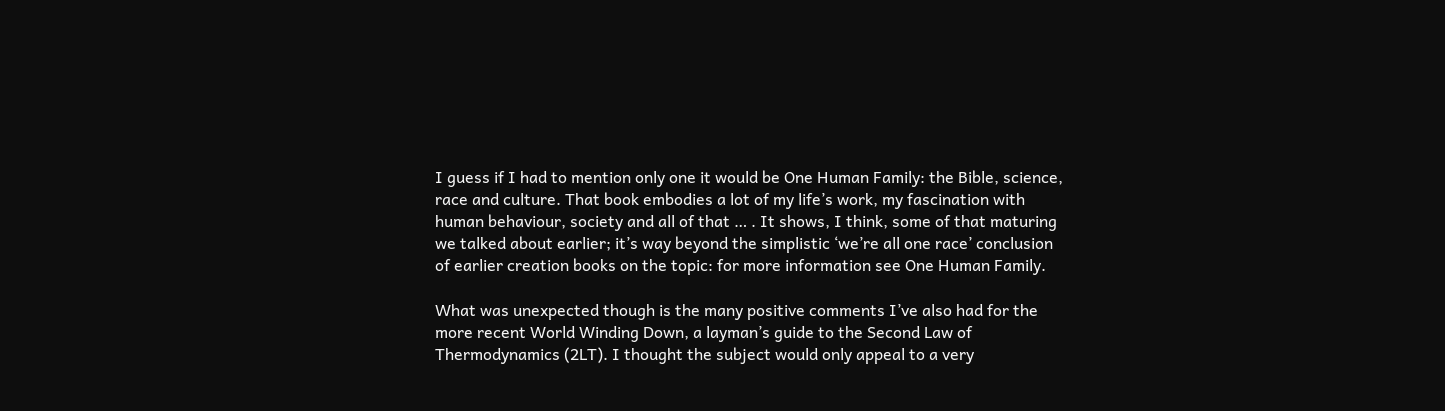I guess if I had to mention only one it would be One Human Family: the Bible, science, race and culture. That book embodies a lot of my life’s work, my fascination with human behaviour, society and all of that … . It shows, I think, some of that maturing we talked about earlier; it’s way beyond the simplistic ‘we’re all one race’ conclusion of earlier creation books on the topic: for more information see One Human Family.

What was unexpected though is the many positive comments I’ve also had for the more recent World Winding Down, a layman’s guide to the Second Law of Thermodynamics (2LT). I thought the subject would only appeal to a very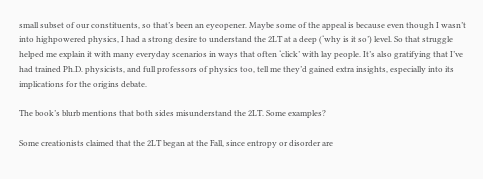small subset of our constituents, so that’s been an eyeopener. Maybe some of the appeal is because even though I wasn’t into highpowered physics, I had a strong desire to understand the 2LT at a deep (‘why is it so’) level. So that struggle helped me explain it with many everyday scenarios in ways that often ‘click’ with lay people. It’s also gratifying that I’ve had trained Ph.D. physicists, and full professors of physics too, tell me they’d gained extra insights, especially into its implications for the origins debate.

The book’s blurb mentions that both sides misunderstand the 2LT. Some examples?

Some creationists claimed that the 2LT began at the Fall, since entropy or disorder are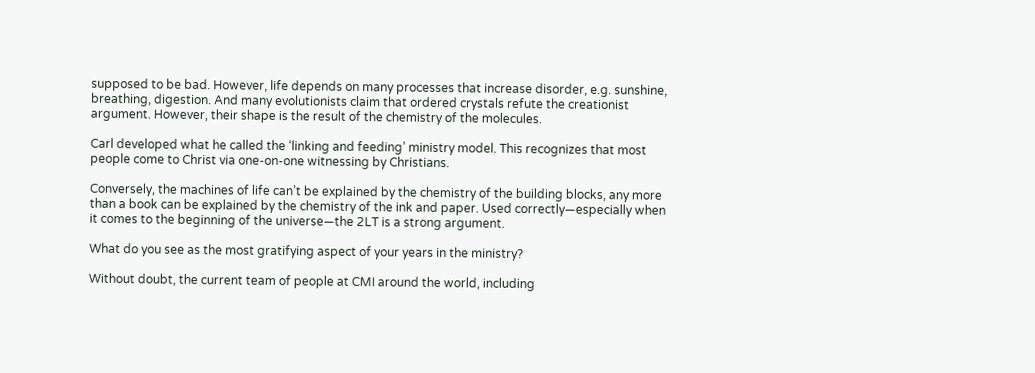supposed to be bad. However, life depends on many processes that increase disorder, e.g. sunshine, breathing, digestion. And many evolutionists claim that ordered crystals refute the creationist argument. However, their shape is the result of the chemistry of the molecules.

Carl developed what he called the ‘linking and feeding’ ministry model. This recognizes that most people come to Christ via one-on-one witnessing by Christians.

Conversely, the machines of life can’t be explained by the chemistry of the building blocks, any more than a book can be explained by the chemistry of the ink and paper. Used correctly—especially when it comes to the beginning of the universe—the 2LT is a strong argument.

What do you see as the most gratifying aspect of your years in the ministry?

Without doubt, the current team of people at CMI around the world, including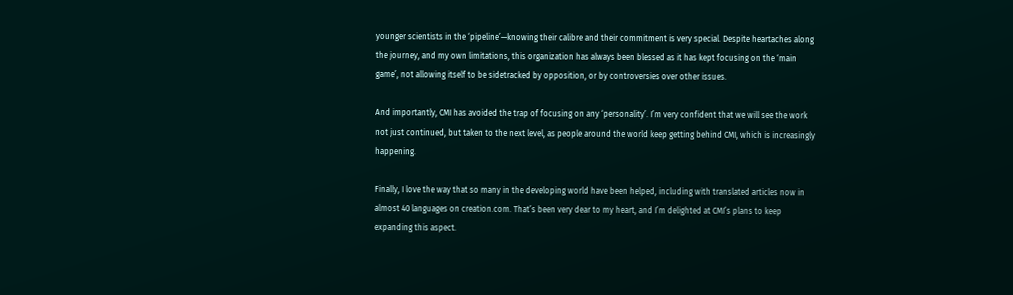younger scientists in the ‘pipeline’—knowing their calibre and their commitment is very special. Despite heartaches along the journey, and my own limitations, this organization has always been blessed as it has kept focusing on the ‘main game’, not allowing itself to be sidetracked by opposition, or by controversies over other issues.

And importantly, CMI has avoided the trap of focusing on any ‘personality’. I’m very confident that we will see the work not just continued, but taken to the next level, as people around the world keep getting behind CMI, which is increasingly happening.

Finally, I love the way that so many in the developing world have been helped, including with translated articles now in almost 40 languages on creation.com. That’s been very dear to my heart, and I’m delighted at CMI’s plans to keep expanding this aspect.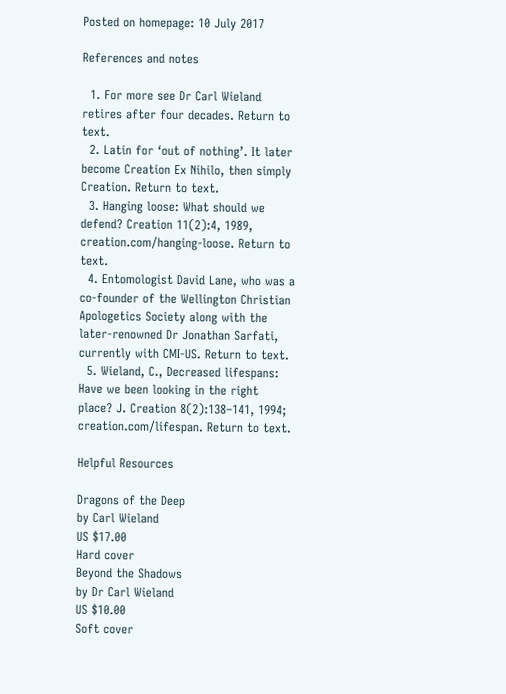Posted on homepage: 10 July 2017

References and notes

  1. For more see Dr Carl Wieland retires after four decades. Return to text.
  2. Latin for ‘out of nothing’. It later become Creation Ex Nihilo, then simply Creation. Return to text.
  3. Hanging loose: What should we defend? Creation 11(2):4, 1989, creation.com/hanging-loose. Return to text.
  4. Entomologist David Lane, who was a co-founder of the Wellington Christian Apologetics Society along with the later-renowned Dr Jonathan Sarfati, currently with CMI-US. Return to text.
  5. Wieland, C., Decreased lifespans: Have we been looking in the right place? J. Creation 8(2):138–141, 1994; creation.com/lifespan. Return to text.

Helpful Resources

Dragons of the Deep
by Carl Wieland
US $17.00
Hard cover
Beyond the Shadows
by Dr Carl Wieland
US $10.00
Soft cover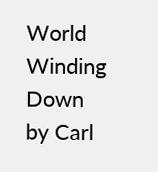World Winding Down
by Carl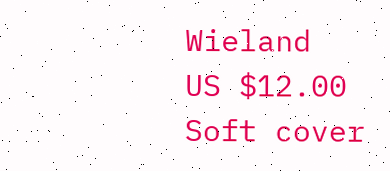Wieland
US $12.00
Soft cover